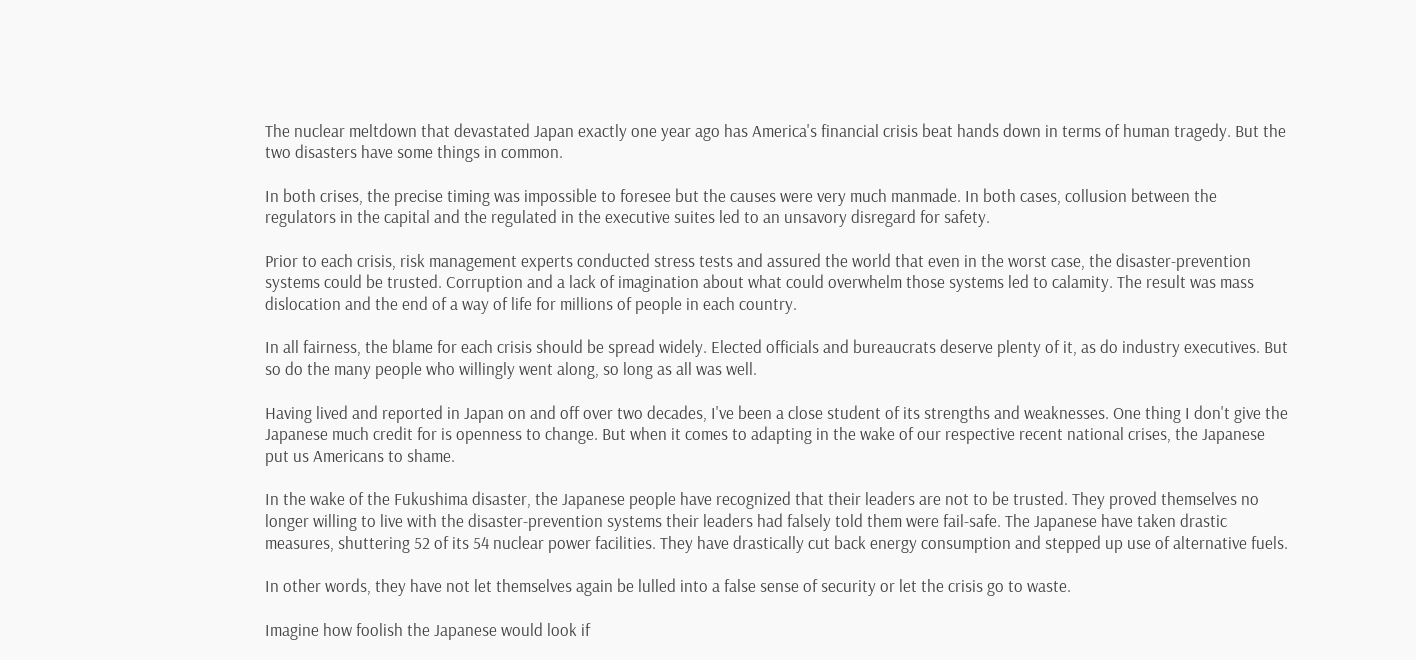The nuclear meltdown that devastated Japan exactly one year ago has America's financial crisis beat hands down in terms of human tragedy. But the two disasters have some things in common.

In both crises, the precise timing was impossible to foresee but the causes were very much manmade. In both cases, collusion between the regulators in the capital and the regulated in the executive suites led to an unsavory disregard for safety.

Prior to each crisis, risk management experts conducted stress tests and assured the world that even in the worst case, the disaster-prevention systems could be trusted. Corruption and a lack of imagination about what could overwhelm those systems led to calamity. The result was mass dislocation and the end of a way of life for millions of people in each country.

In all fairness, the blame for each crisis should be spread widely. Elected officials and bureaucrats deserve plenty of it, as do industry executives. But so do the many people who willingly went along, so long as all was well.

Having lived and reported in Japan on and off over two decades, I've been a close student of its strengths and weaknesses. One thing I don't give the Japanese much credit for is openness to change. But when it comes to adapting in the wake of our respective recent national crises, the Japanese put us Americans to shame.

In the wake of the Fukushima disaster, the Japanese people have recognized that their leaders are not to be trusted. They proved themselves no longer willing to live with the disaster-prevention systems their leaders had falsely told them were fail-safe. The Japanese have taken drastic measures, shuttering 52 of its 54 nuclear power facilities. They have drastically cut back energy consumption and stepped up use of alternative fuels.

In other words, they have not let themselves again be lulled into a false sense of security or let the crisis go to waste.

Imagine how foolish the Japanese would look if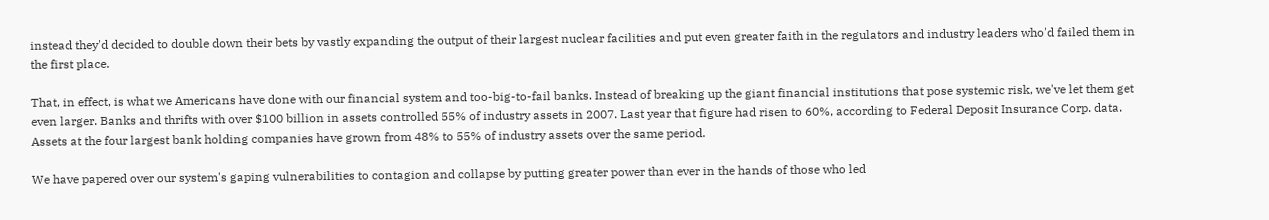instead they'd decided to double down their bets by vastly expanding the output of their largest nuclear facilities and put even greater faith in the regulators and industry leaders who'd failed them in the first place.

That, in effect, is what we Americans have done with our financial system and too-big-to-fail banks. Instead of breaking up the giant financial institutions that pose systemic risk, we've let them get even larger. Banks and thrifts with over $100 billion in assets controlled 55% of industry assets in 2007. Last year that figure had risen to 60%, according to Federal Deposit Insurance Corp. data. Assets at the four largest bank holding companies have grown from 48% to 55% of industry assets over the same period.

We have papered over our system's gaping vulnerabilities to contagion and collapse by putting greater power than ever in the hands of those who led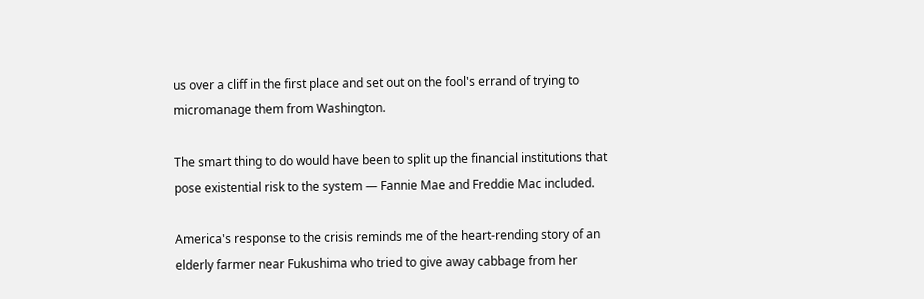us over a cliff in the first place and set out on the fool's errand of trying to micromanage them from Washington.

The smart thing to do would have been to split up the financial institutions that pose existential risk to the system — Fannie Mae and Freddie Mac included.

America's response to the crisis reminds me of the heart-rending story of an elderly farmer near Fukushima who tried to give away cabbage from her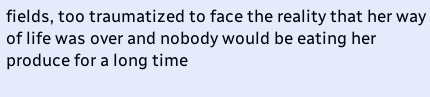fields, too traumatized to face the reality that her way of life was over and nobody would be eating her produce for a long time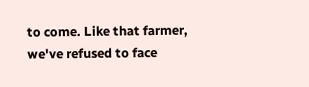to come. Like that farmer, we've refused to face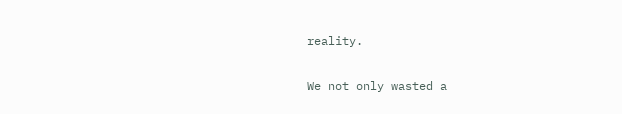reality.

We not only wasted a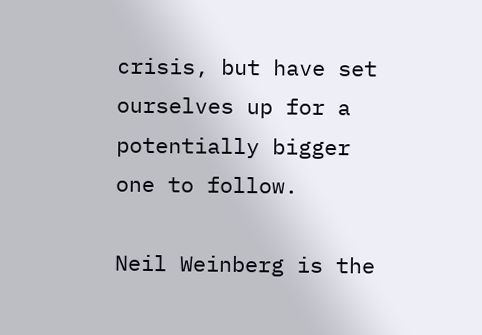crisis, but have set ourselves up for a potentially bigger one to follow.

Neil Weinberg is the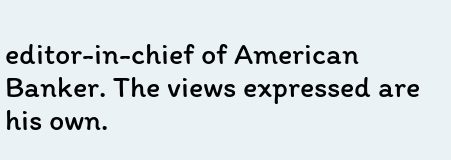editor-in-chief of American Banker. The views expressed are his own.